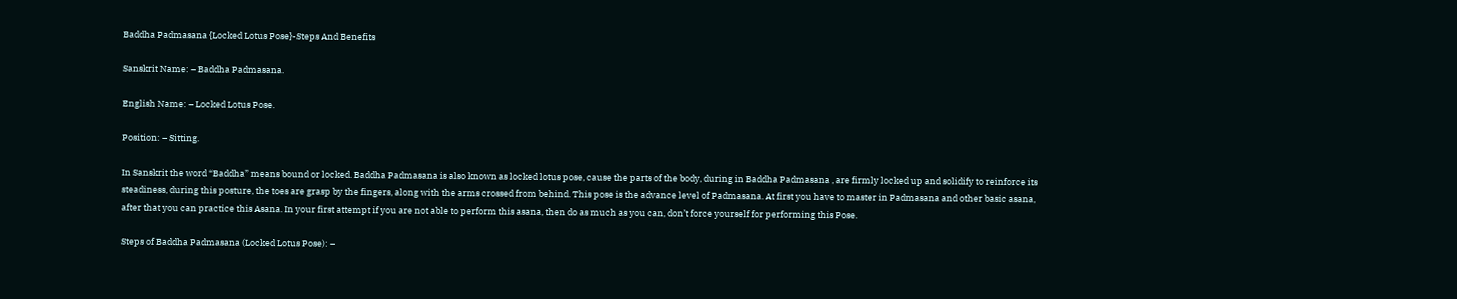Baddha Padmasana {Locked Lotus Pose}-Steps And Benefits

Sanskrit Name: – Baddha Padmasana.

English Name: – Locked Lotus Pose.

Position: – Sitting.

In Sanskrit the word “Baddha” means bound or locked. Baddha Padmasana is also known as locked lotus pose, cause the parts of the body, during in Baddha Padmasana , are firmly locked up and solidify to reinforce its steadiness, during this posture, the toes are grasp by the fingers, along with the arms crossed from behind. This pose is the advance level of Padmasana. At first you have to master in Padmasana and other basic asana, after that you can practice this Asana. In your first attempt if you are not able to perform this asana, then do as much as you can, don’t force yourself for performing this Pose.

Steps of Baddha Padmasana (Locked Lotus Pose): –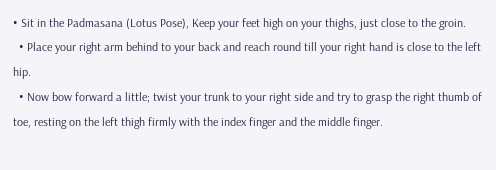• Sit in the Padmasana (Lotus Pose), Keep your feet high on your thighs, just close to the groin.
  • Place your right arm behind to your back and reach round till your right hand is close to the left hip.
  • Now bow forward a little; twist your trunk to your right side and try to grasp the right thumb of toe, resting on the left thigh firmly with the index finger and the middle finger.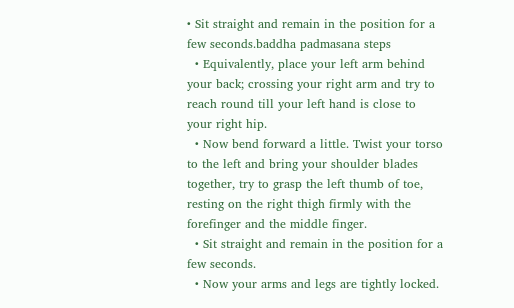• Sit straight and remain in the position for a few seconds.baddha padmasana steps
  • Equivalently, place your left arm behind your back; crossing your right arm and try to reach round till your left hand is close to your right hip.
  • Now bend forward a little. Twist your torso to the left and bring your shoulder blades together, try to grasp the left thumb of toe, resting on the right thigh firmly with the forefinger and the middle finger.
  • Sit straight and remain in the position for a few seconds.
  • Now your arms and legs are tightly locked.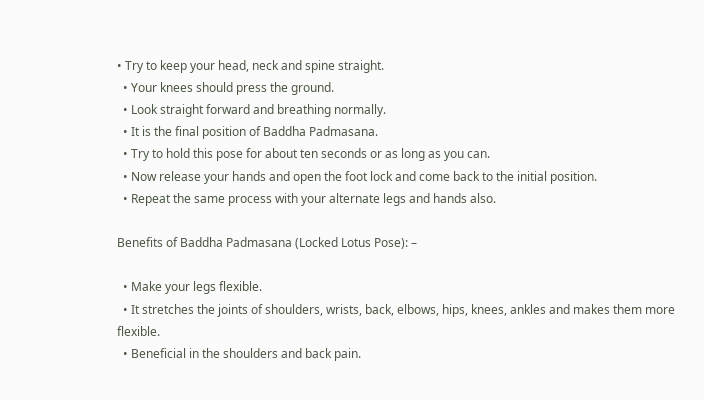• Try to keep your head, neck and spine straight.
  • Your knees should press the ground.
  • Look straight forward and breathing normally.
  • It is the final position of Baddha Padmasana.
  • Try to hold this pose for about ten seconds or as long as you can.
  • Now release your hands and open the foot lock and come back to the initial position.
  • Repeat the same process with your alternate legs and hands also.

Benefits of Baddha Padmasana (Locked Lotus Pose): –

  • Make your legs flexible.
  • It stretches the joints of shoulders, wrists, back, elbows, hips, knees, ankles and makes them more flexible.
  • Beneficial in the shoulders and back pain.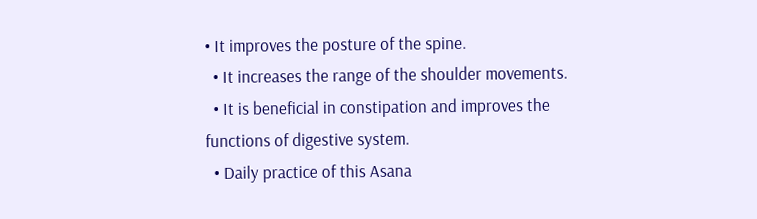• It improves the posture of the spine.
  • It increases the range of the shoulder movements.
  • It is beneficial in constipation and improves the functions of digestive system.
  • Daily practice of this Asana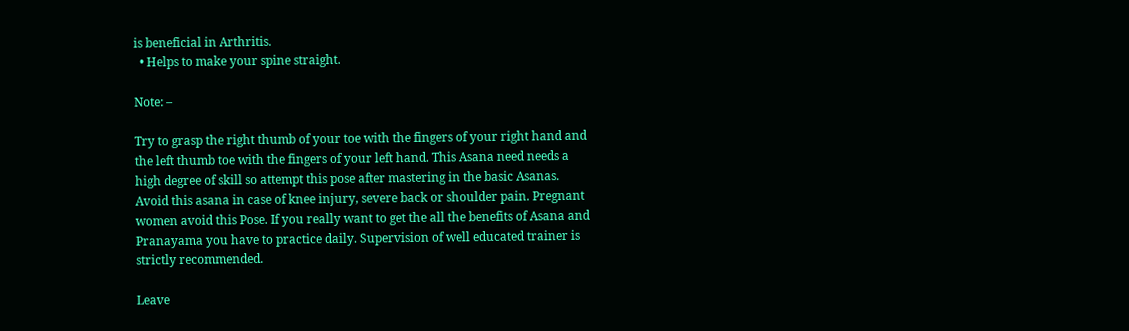is beneficial in Arthritis.
  • Helps to make your spine straight.

Note: –

Try to grasp the right thumb of your toe with the fingers of your right hand and the left thumb toe with the fingers of your left hand. This Asana need needs a high degree of skill so attempt this pose after mastering in the basic Asanas. Avoid this asana in case of knee injury, severe back or shoulder pain. Pregnant women avoid this Pose. If you really want to get the all the benefits of Asana and Pranayama you have to practice daily. Supervision of well educated trainer is strictly recommended.

Leave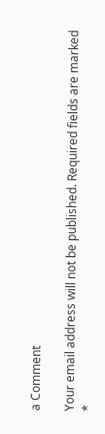a Comment

Your email address will not be published. Required fields are marked *